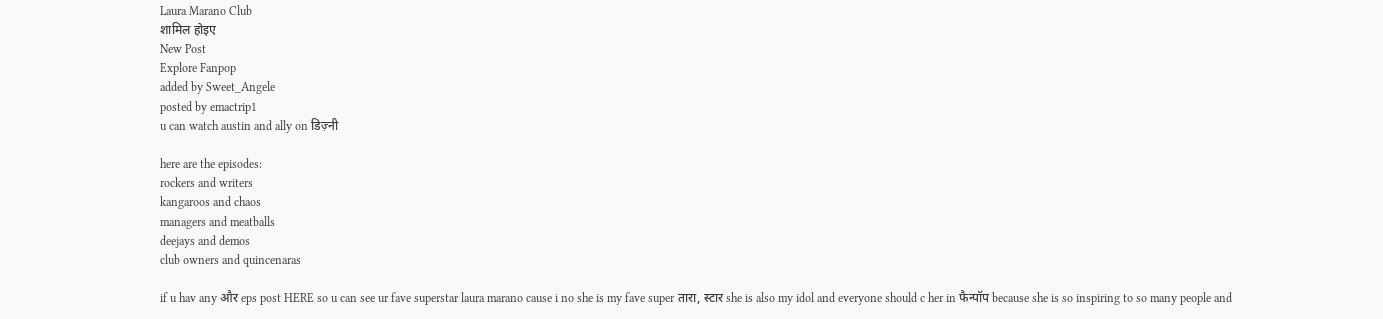Laura Marano Club
शामिल होइए
New Post
Explore Fanpop
added by Sweet_Angele
posted by emactrip1
u can watch austin and ally on डिज़्नी

here are the episodes:
rockers and writers
kangaroos and chaos
managers and meatballs
deejays and demos
club owners and quincenaras

if u hav any और eps post HERE so u can see ur fave superstar laura marano cause i no she is my fave super तारा, स्टार she is also my idol and everyone should c her in फैन्पॉप because she is so inspiring to so many people and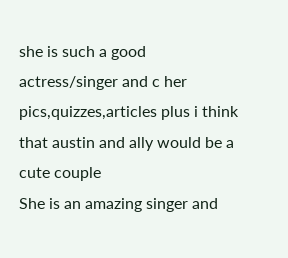she is such a good actress/singer and c her pics,quizzes,articles plus i think that austin and ally would be a cute couple
She is an amazing singer and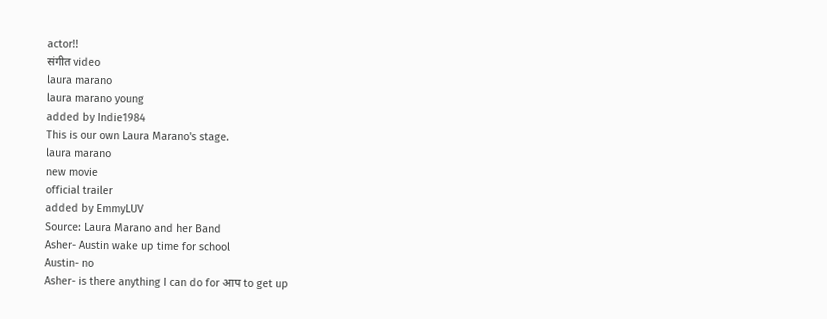actor!!
संगीत video
laura marano
laura marano young
added by Indie1984
This is our own Laura Marano's stage.
laura marano
new movie
official trailer
added by EmmyLUV
Source: Laura Marano and her Band
Asher- Austin wake up time for school
Austin- no
Asher- is there anything I can do for आप to get up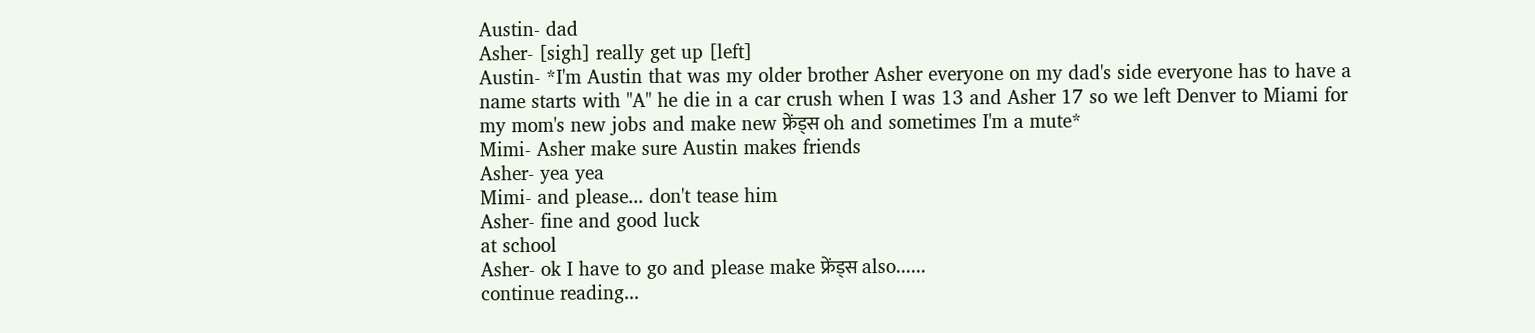Austin- dad
Asher- [sigh] really get up [left]
Austin- *I'm Austin that was my older brother Asher everyone on my dad's side everyone has to have a name starts with ''A'' he die in a car crush when I was 13 and Asher 17 so we left Denver to Miami for my mom's new jobs and make new फ्रेंड्स oh and sometimes I'm a mute*
Mimi- Asher make sure Austin makes friends
Asher- yea yea
Mimi- and please... don't tease him
Asher- fine and good luck
at school
Asher- ok I have to go and please make फ्रेंड्स also......
continue reading...